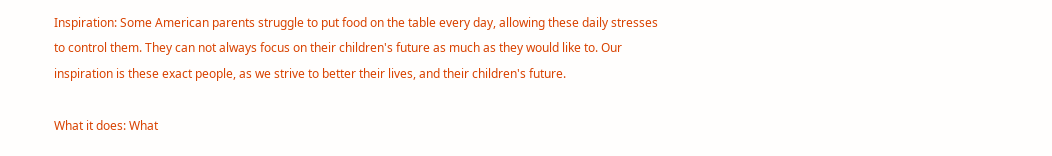Inspiration: Some American parents struggle to put food on the table every day, allowing these daily stresses to control them. They can not always focus on their children's future as much as they would like to. Our inspiration is these exact people, as we strive to better their lives, and their children's future.

What it does: What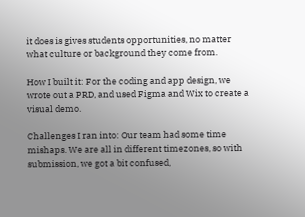it does is gives students opportunities, no matter what culture or background they come from.

How I built it: For the coding and app design, we wrote out a PRD, and used Figma and Wix to create a visual demo.

Challenges I ran into: Our team had some time mishaps. We are all in different timezones, so with submission, we got a bit confused,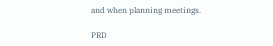and when planning meetings.

PRD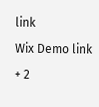link

Wix Demo link

+ 2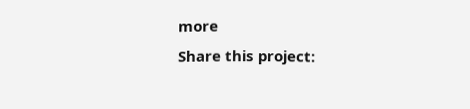more
Share this project: